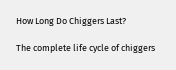How Long Do Chiggers Last?

The complete life cycle of chiggers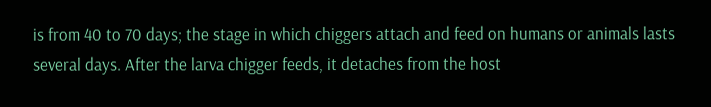is from 40 to 70 days; the stage in which chiggers attach and feed on humans or animals lasts several days. After the larva chigger feeds, it detaches from the host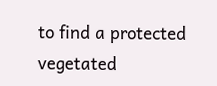to find a protected vegetated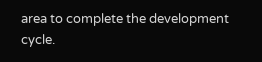area to complete the development cycle.